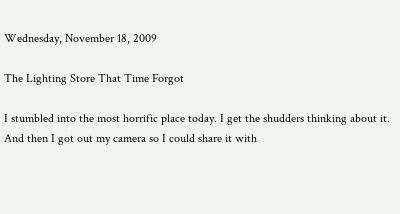Wednesday, November 18, 2009

The Lighting Store That Time Forgot

I stumbled into the most horrific place today. I get the shudders thinking about it.
And then I got out my camera so I could share it with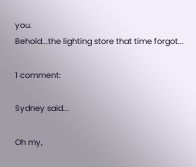you.
Behold...the lighting store that time forgot...

1 comment:

Sydney said...

Oh my,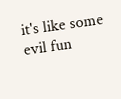it's like some evil fun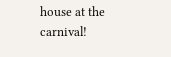house at the carnival!